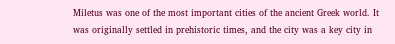Miletus was one of the most important cities of the ancient Greek world. It was originally settled in prehistoric times, and the city was a key city in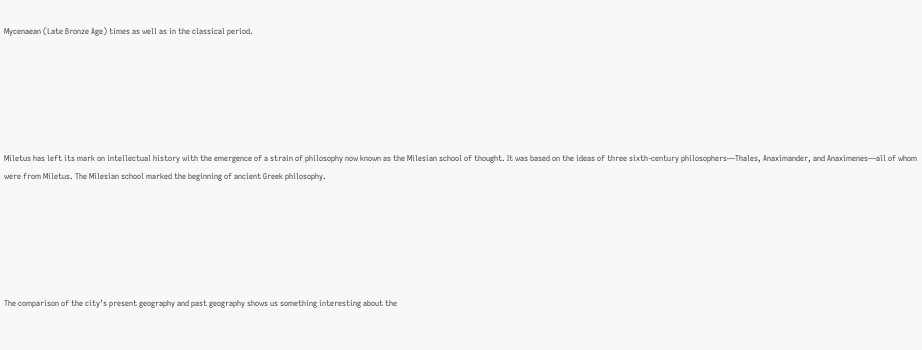Mycenaean (Late Bronze Age) times as well as in the classical period.






Miletus has left its mark on intellectual history with the emergence of a strain of philosophy now known as the Milesian school of thought. It was based on the ideas of three sixth-century philosophers—Thales, Anaximander, and Anaximenes—all of whom were from Miletus. The Milesian school marked the beginning of ancient Greek philosophy.






The comparison of the city’s present geography and past geography shows us something interesting about the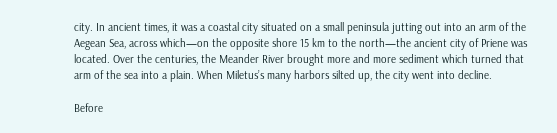city. In ancient times, it was a coastal city situated on a small peninsula jutting out into an arm of the Aegean Sea, across which—on the opposite shore 15 km to the north—the ancient city of Priene was located. Over the centuries, the Meander River brought more and more sediment which turned that arm of the sea into a plain. When Miletus’s many harbors silted up, the city went into decline.

Before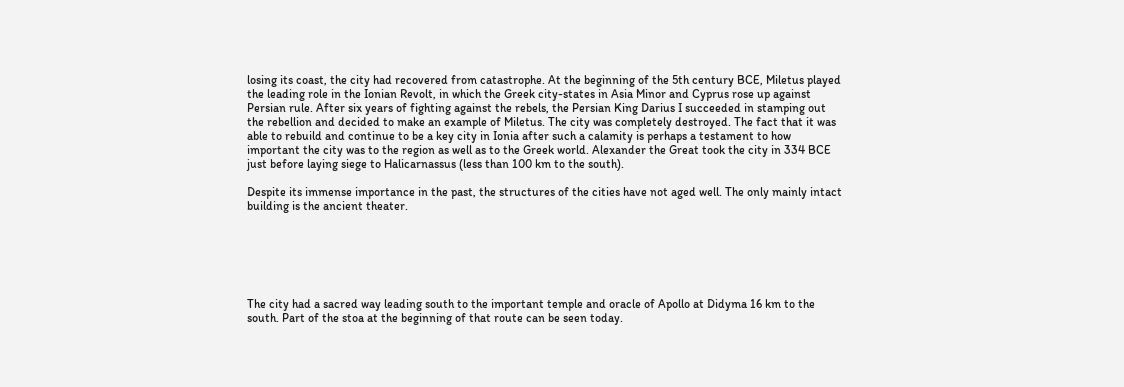losing its coast, the city had recovered from catastrophe. At the beginning of the 5th century BCE, Miletus played the leading role in the Ionian Revolt, in which the Greek city-states in Asia Minor and Cyprus rose up against Persian rule. After six years of fighting against the rebels, the Persian King Darius I succeeded in stamping out the rebellion and decided to make an example of Miletus. The city was completely destroyed. The fact that it was able to rebuild and continue to be a key city in Ionia after such a calamity is perhaps a testament to how important the city was to the region as well as to the Greek world. Alexander the Great took the city in 334 BCE just before laying siege to Halicarnassus (less than 100 km to the south).

Despite its immense importance in the past, the structures of the cities have not aged well. The only mainly intact building is the ancient theater.






The city had a sacred way leading south to the important temple and oracle of Apollo at Didyma 16 km to the south. Part of the stoa at the beginning of that route can be seen today.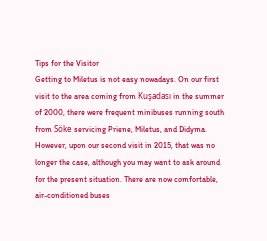Tips for the Visitor
Getting to Miletus is not easy nowadays. On our first visit to the area coming from Kuşadası in the summer of 2000, there were frequent minibuses running south from Söke servicing Priene, Miletus, and Didyma. However, upon our second visit in 2015, that was no longer the case, although you may want to ask around for the present situation. There are now comfortable, air-conditioned buses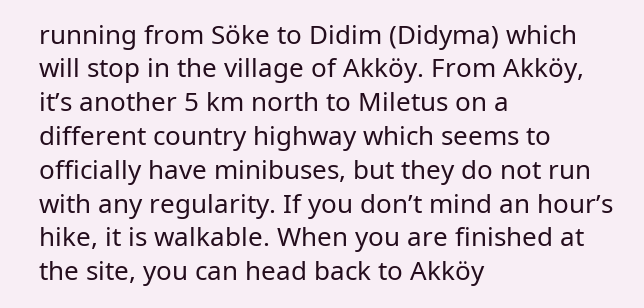running from Söke to Didim (Didyma) which will stop in the village of Akköy. From Akköy, it’s another 5 km north to Miletus on a different country highway which seems to officially have minibuses, but they do not run with any regularity. If you don’t mind an hour’s hike, it is walkable. When you are finished at the site, you can head back to Akköy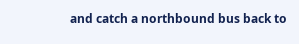and catch a northbound bus back to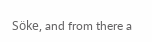Söke, and from there a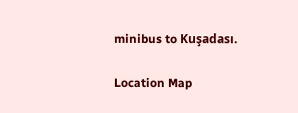minibus to Kuşadası.

Location Map